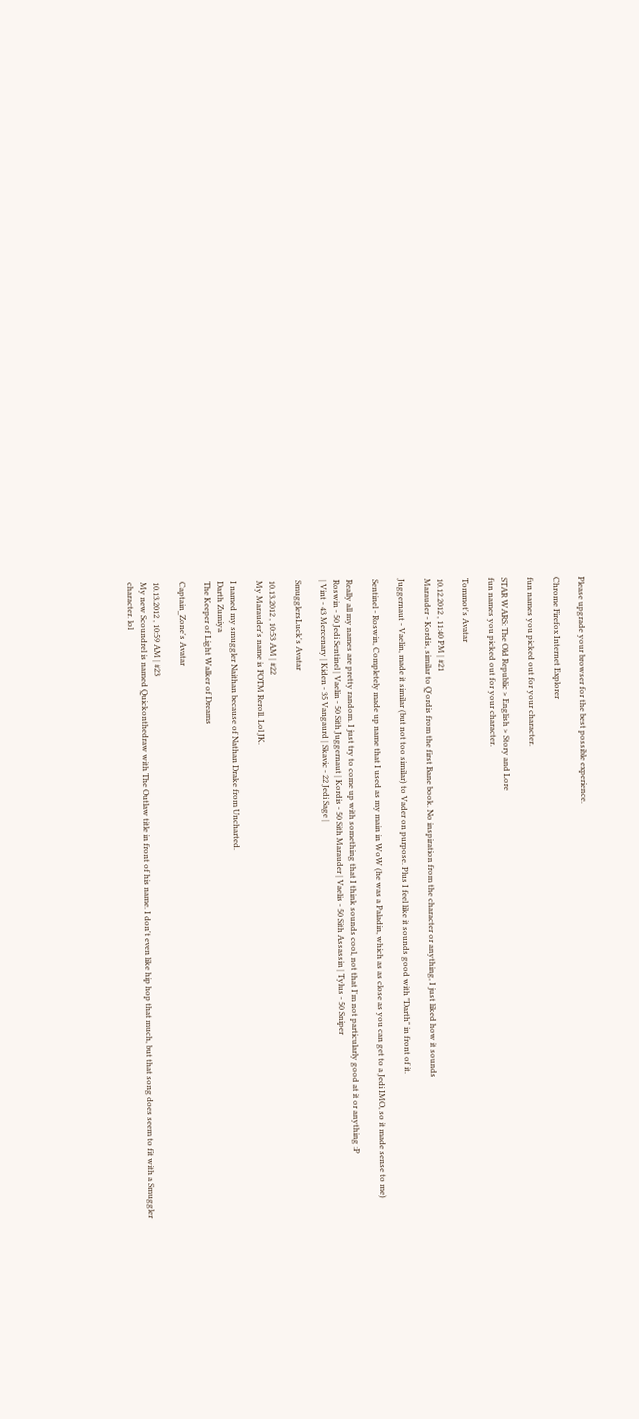Please upgrade your browser for the best possible experience.

Chrome Firefox Internet Explorer

fun names you picked out for your character.

STAR WARS: The Old Republic > English > Story and Lore
fun names you picked out for your character.

Tommot's Avatar

10.12.2012 , 11:40 PM | #21
Marauder - Kordis, similar to Q'ordis from the first Bane book. No inspiration from the character or anything, I just liked how it sounds

Juggernaut - Vaelin, made it similar (but not too similar) to Vader on purpose. Plus I feel like it sounds good with "Darth" in front of it.

Sentinel - Roswin, Completely made up name that I used as my main in WoW (he was a Paladin, which as as close as you can get to a Jedi IMO, so it made sense to me)

Really all my names are pretty random. I just try to come up with something that I think sounds cool, not that I'm not particularly good at it or anything :P
Roswin - 50 Jedi Sentinel | Vaelin - 50 Sith Juggernaut | Kordis - 50 Sith Marauder | Vaelis - 50 Sith Assassin | Tylus - 50 Sniper
| Vint - 43 Mercenary | Kiden - 35 Vangaurd | Skavic - 22 Jedi Sage |

SmugglersLuck's Avatar

10.13.2012 , 10:53 AM | #22
My Marauder's name is FOTM Reroll. Lol JK.

I named my smuggler Naithan because of Nathan Drake from Uncharted.
Darth Zumiya
The Keeper of Light Walker of Dreams

Captain_Zone's Avatar

10.13.2012 , 10:59 AM | #23
My new Scoundrel is named Quickonthedraw with The Outlaw title in front of his name. I don't even like hip hop that much, but that song does seem to fit with a Smuggler character. lol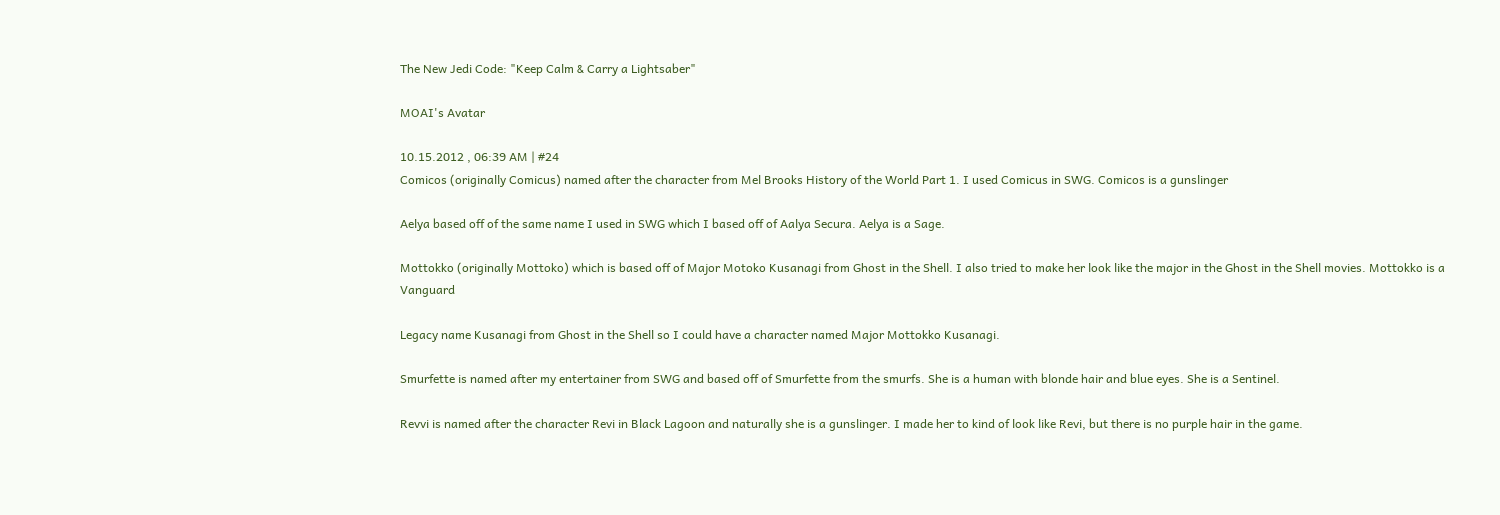The New Jedi Code: "Keep Calm & Carry a Lightsaber"

MOAI's Avatar

10.15.2012 , 06:39 AM | #24
Comicos (originally Comicus) named after the character from Mel Brooks History of the World Part 1. I used Comicus in SWG. Comicos is a gunslinger

Aelya based off of the same name I used in SWG which I based off of Aalya Secura. Aelya is a Sage.

Mottokko (originally Mottoko) which is based off of Major Motoko Kusanagi from Ghost in the Shell. I also tried to make her look like the major in the Ghost in the Shell movies. Mottokko is a Vanguard

Legacy name Kusanagi from Ghost in the Shell so I could have a character named Major Mottokko Kusanagi.

Smurfette is named after my entertainer from SWG and based off of Smurfette from the smurfs. She is a human with blonde hair and blue eyes. She is a Sentinel.

Revvi is named after the character Revi in Black Lagoon and naturally she is a gunslinger. I made her to kind of look like Revi, but there is no purple hair in the game.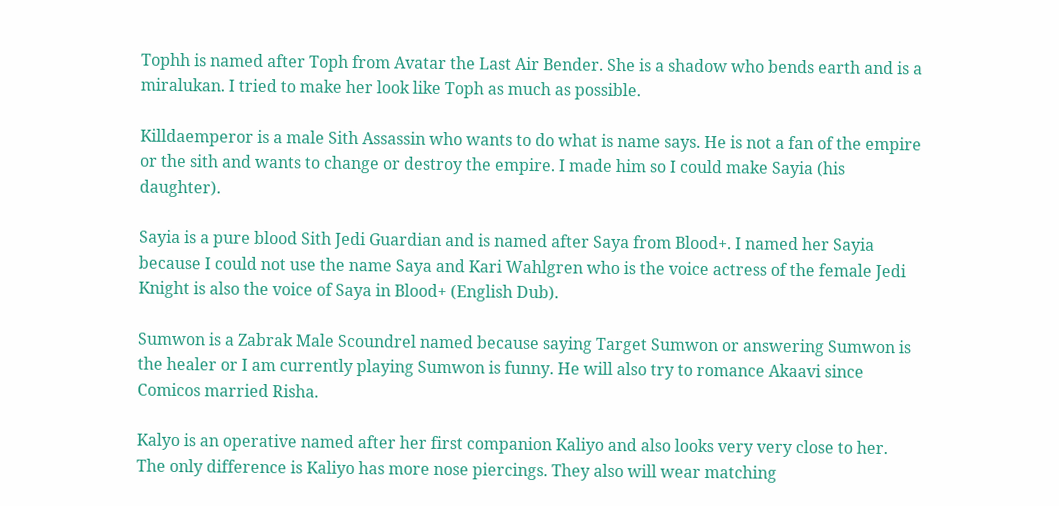Tophh is named after Toph from Avatar the Last Air Bender. She is a shadow who bends earth and is a miralukan. I tried to make her look like Toph as much as possible.

Killdaemperor is a male Sith Assassin who wants to do what is name says. He is not a fan of the empire or the sith and wants to change or destroy the empire. I made him so I could make Sayia (his daughter).

Sayia is a pure blood Sith Jedi Guardian and is named after Saya from Blood+. I named her Sayia because I could not use the name Saya and Kari Wahlgren who is the voice actress of the female Jedi Knight is also the voice of Saya in Blood+ (English Dub).

Sumwon is a Zabrak Male Scoundrel named because saying Target Sumwon or answering Sumwon is the healer or I am currently playing Sumwon is funny. He will also try to romance Akaavi since Comicos married Risha.

Kalyo is an operative named after her first companion Kaliyo and also looks very very close to her. The only difference is Kaliyo has more nose piercings. They also will wear matching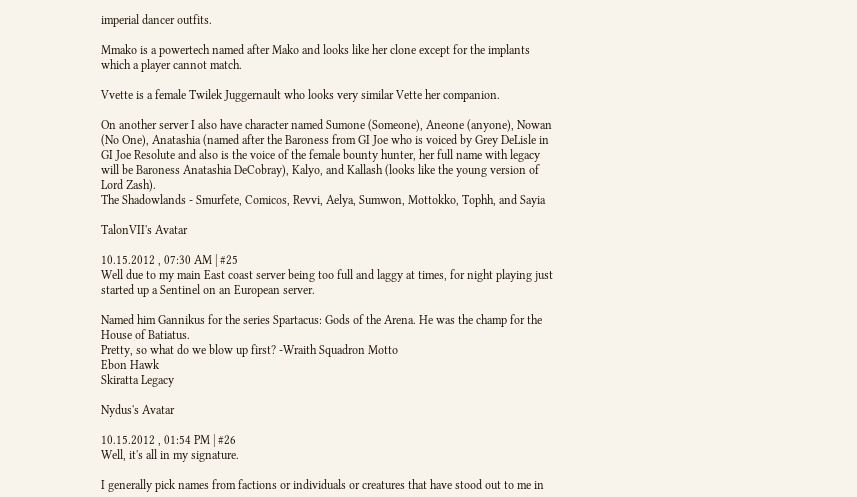imperial dancer outfits.

Mmako is a powertech named after Mako and looks like her clone except for the implants which a player cannot match.

Vvette is a female Twilek Juggernault who looks very similar Vette her companion.

On another server I also have character named Sumone (Someone), Aneone (anyone), Nowan (No One), Anatashia (named after the Baroness from GI Joe who is voiced by Grey DeLisle in GI Joe Resolute and also is the voice of the female bounty hunter, her full name with legacy will be Baroness Anatashia DeCobray), Kalyo, and Kallash (looks like the young version of Lord Zash).
The Shadowlands - Smurfete, Comicos, Revvi, Aelya, Sumwon, Mottokko, Tophh, and Sayia

TalonVII's Avatar

10.15.2012 , 07:30 AM | #25
Well due to my main East coast server being too full and laggy at times, for night playing just started up a Sentinel on an European server.

Named him Gannikus for the series Spartacus: Gods of the Arena. He was the champ for the House of Batiatus.
Pretty, so what do we blow up first? -Wraith Squadron Motto
Ebon Hawk
Skiratta Legacy

Nydus's Avatar

10.15.2012 , 01:54 PM | #26
Well, it's all in my signature.

I generally pick names from factions or individuals or creatures that have stood out to me in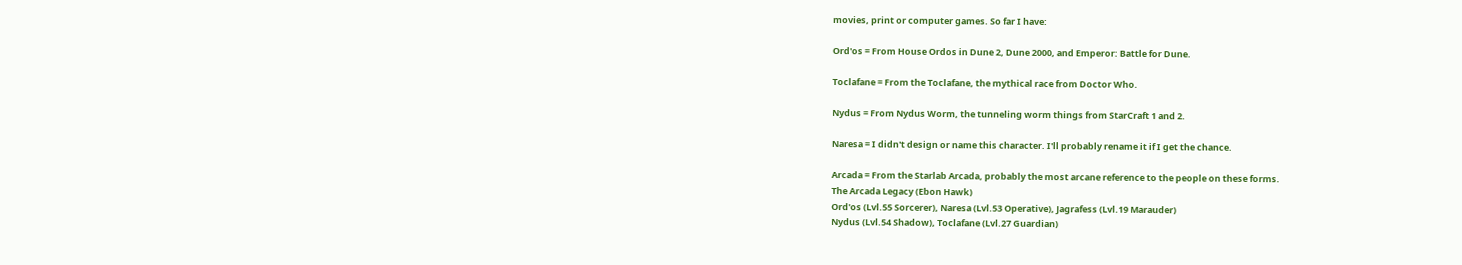movies, print or computer games. So far I have:

Ord'os = From House Ordos in Dune 2, Dune 2000, and Emperor: Battle for Dune.

Toclafane = From the Toclafane, the mythical race from Doctor Who.

Nydus = From Nydus Worm, the tunneling worm things from StarCraft 1 and 2.

Naresa = I didn't design or name this character. I'll probably rename it if I get the chance.

Arcada = From the Starlab Arcada, probably the most arcane reference to the people on these forms.
The Arcada Legacy (Ebon Hawk)
Ord'os (Lvl.55 Sorcerer), Naresa (Lvl.53 Operative), Jagrafess (Lvl.19 Marauder)
Nydus (Lvl.54 Shadow), Toclafane (Lvl.27 Guardian)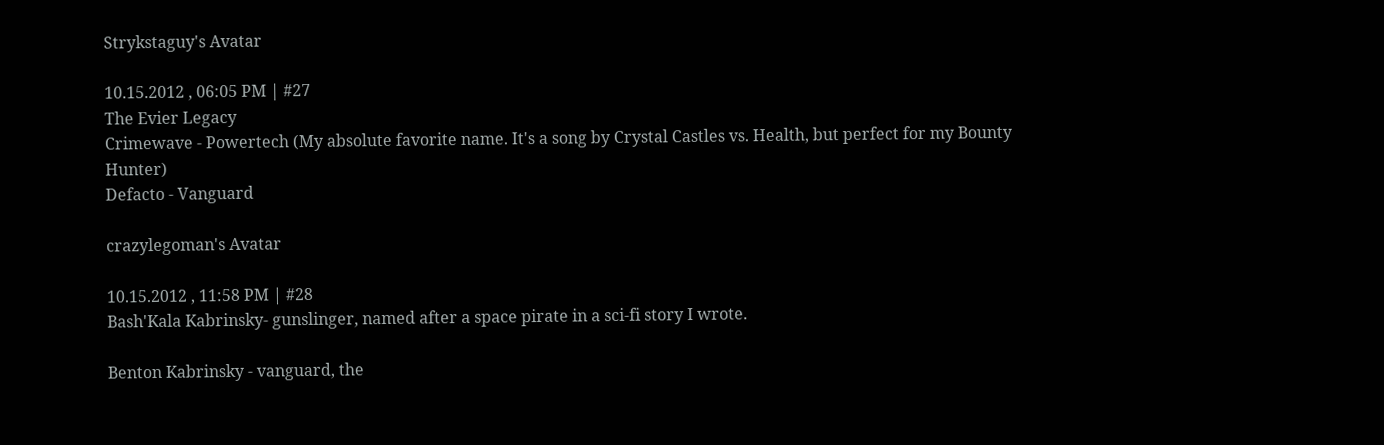Strykstaguy's Avatar

10.15.2012 , 06:05 PM | #27
The Evier Legacy
Crimewave - Powertech (My absolute favorite name. It's a song by Crystal Castles vs. Health, but perfect for my Bounty Hunter)
Defacto - Vanguard

crazylegoman's Avatar

10.15.2012 , 11:58 PM | #28
Bash'Kala Kabrinsky- gunslinger, named after a space pirate in a sci-fi story I wrote.

Benton Kabrinsky - vanguard, the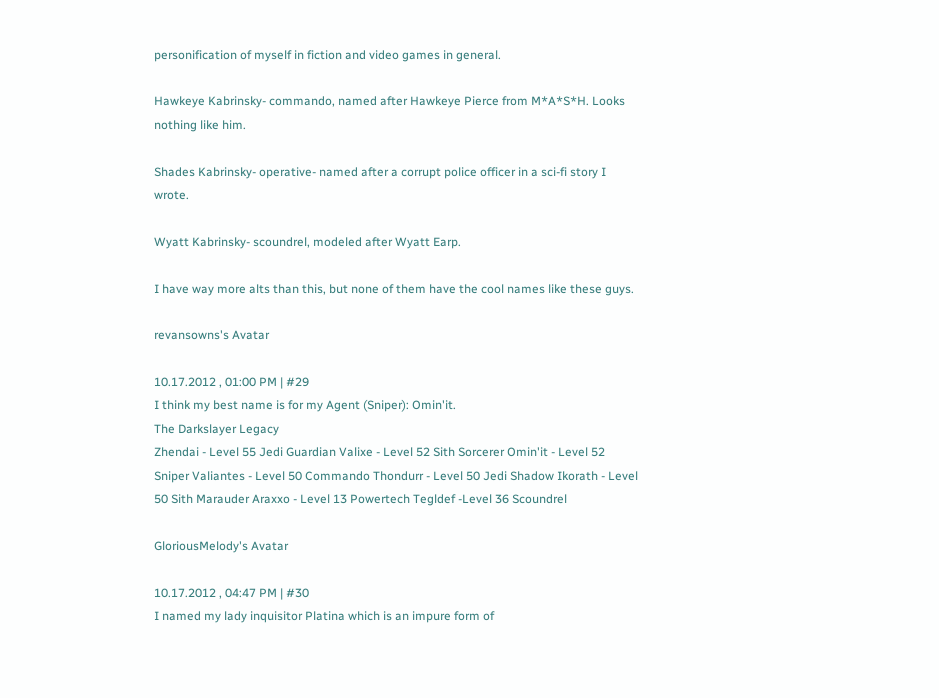personification of myself in fiction and video games in general.

Hawkeye Kabrinsky- commando, named after Hawkeye Pierce from M*A*S*H. Looks nothing like him.

Shades Kabrinsky- operative- named after a corrupt police officer in a sci-fi story I wrote.

Wyatt Kabrinsky- scoundrel, modeled after Wyatt Earp.

I have way more alts than this, but none of them have the cool names like these guys.

revansowns's Avatar

10.17.2012 , 01:00 PM | #29
I think my best name is for my Agent (Sniper): Omin'it.
The Darkslayer Legacy
Zhendai - Level 55 Jedi Guardian Valixe - Level 52 Sith Sorcerer Omin'it - Level 52 Sniper Valiantes - Level 50 Commando Thondurr - Level 50 Jedi Shadow Ikorath - Level 50 Sith Marauder Araxxo - Level 13 Powertech Tegldef -Level 36 Scoundrel

GloriousMelody's Avatar

10.17.2012 , 04:47 PM | #30
I named my lady inquisitor Platina which is an impure form of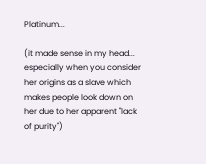Platinum...

(it made sense in my head... especially when you consider her origins as a slave which makes people look down on her due to her apparent "lack of purity")